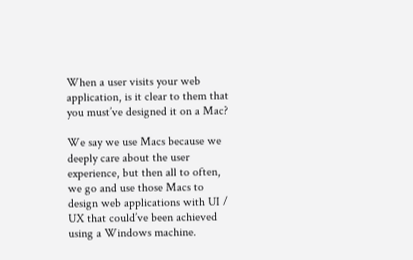When a user visits your web application, is it clear to them that you must’ve designed it on a Mac?

We say we use Macs because we deeply care about the user experience, but then all to often, we go and use those Macs to design web applications with UI / UX that could’ve been achieved using a Windows machine.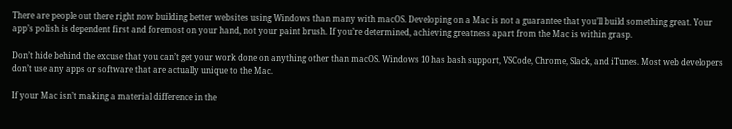There are people out there right now building better websites using Windows than many with macOS. Developing on a Mac is not a guarantee that you’ll build something great. Your app’s polish is dependent first and foremost on your hand, not your paint brush. If you’re determined, achieving greatness apart from the Mac is within grasp.

Don’t hide behind the excuse that you can’t get your work done on anything other than macOS. Windows 10 has bash support, VSCode, Chrome, Slack, and iTunes. Most web developers don’t use any apps or software that are actually unique to the Mac.

If your Mac isn’t making a material difference in the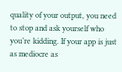quality of your output, you need to stop and ask yourself who you’re kidding. If your app is just as mediocre as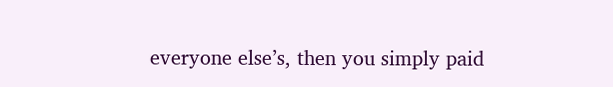everyone else’s, then you simply paid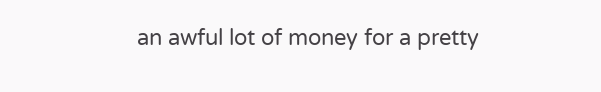an awful lot of money for a pretty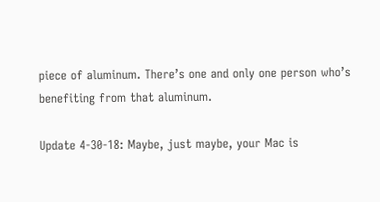piece of aluminum. There’s one and only one person who’s benefiting from that aluminum.

Update 4-30-18: Maybe, just maybe, your Mac is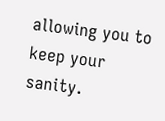allowing you to keep your sanity.